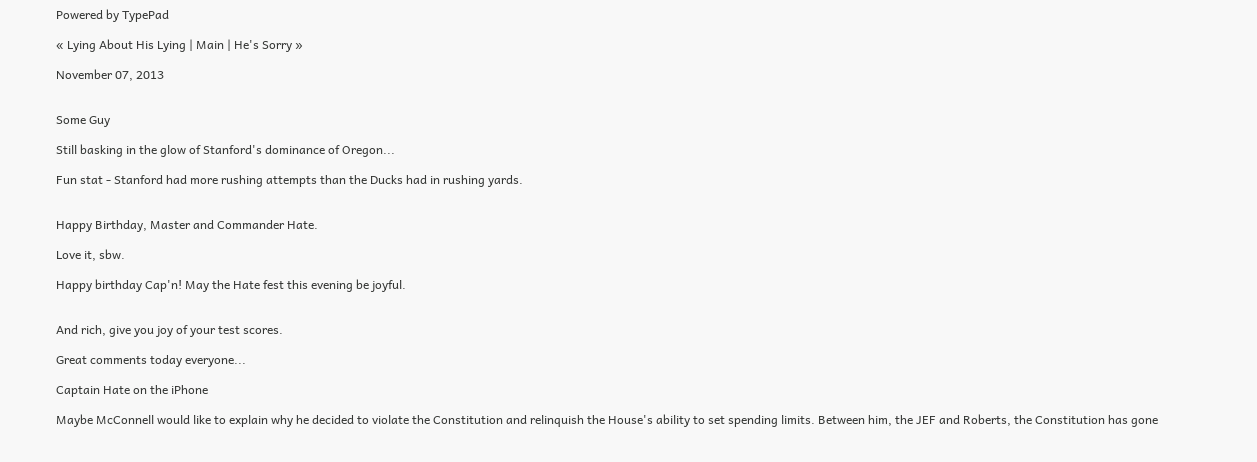Powered by TypePad

« Lying About His Lying | Main | He's Sorry »

November 07, 2013


Some Guy

Still basking in the glow of Stanford's dominance of Oregon...

Fun stat - Stanford had more rushing attempts than the Ducks had in rushing yards.


Happy Birthday, Master and Commander Hate.

Love it, sbw.

Happy birthday Cap'n! May the Hate fest this evening be joyful.


And rich, give you joy of your test scores.

Great comments today everyone...

Captain Hate on the iPhone

Maybe McConnell would like to explain why he decided to violate the Constitution and relinquish the House's ability to set spending limits. Between him, the JEF and Roberts, the Constitution has gone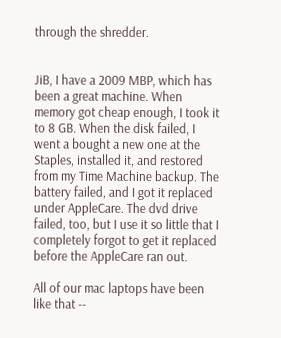through the shredder.


JiB, I have a 2009 MBP, which has been a great machine. When memory got cheap enough, I took it to 8 GB. When the disk failed, I went a bought a new one at the Staples, installed it, and restored from my Time Machine backup. The battery failed, and I got it replaced under AppleCare. The dvd drive failed, too, but I use it so little that I completely forgot to get it replaced before the AppleCare ran out.

All of our mac laptops have been like that --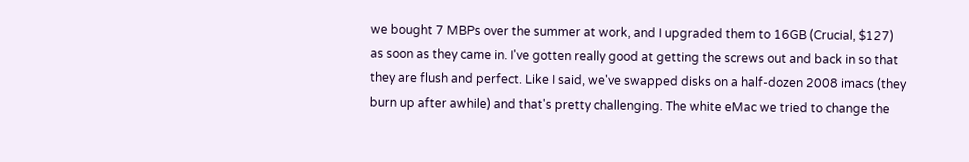we bought 7 MBPs over the summer at work, and I upgraded them to 16GB (Crucial, $127) as soon as they came in. I've gotten really good at getting the screws out and back in so that they are flush and perfect. Like I said, we've swapped disks on a half-dozen 2008 imacs (they burn up after awhile) and that's pretty challenging. The white eMac we tried to change the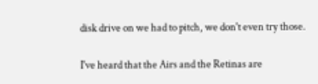disk drive on we had to pitch, we don't even try those.

I've heard that the Airs and the Retinas are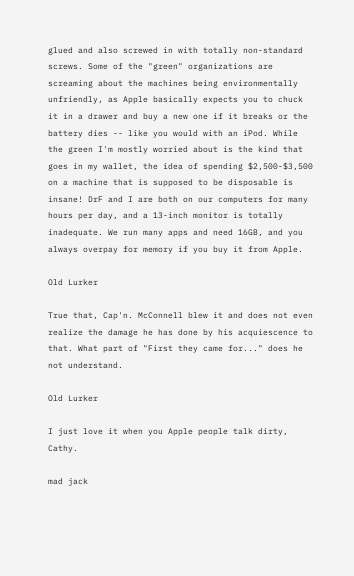glued and also screwed in with totally non-standard screws. Some of the "green" organizations are screaming about the machines being environmentally unfriendly, as Apple basically expects you to chuck it in a drawer and buy a new one if it breaks or the battery dies -- like you would with an iPod. While the green I'm mostly worried about is the kind that goes in my wallet, the idea of spending $2,500-$3,500 on a machine that is supposed to be disposable is insane! DrF and I are both on our computers for many hours per day, and a 13-inch monitor is totally inadequate. We run many apps and need 16GB, and you always overpay for memory if you buy it from Apple.

Old Lurker

True that, Cap'n. McConnell blew it and does not even realize the damage he has done by his acquiescence to that. What part of "First they came for..." does he not understand.

Old Lurker

I just love it when you Apple people talk dirty, Cathy.

mad jack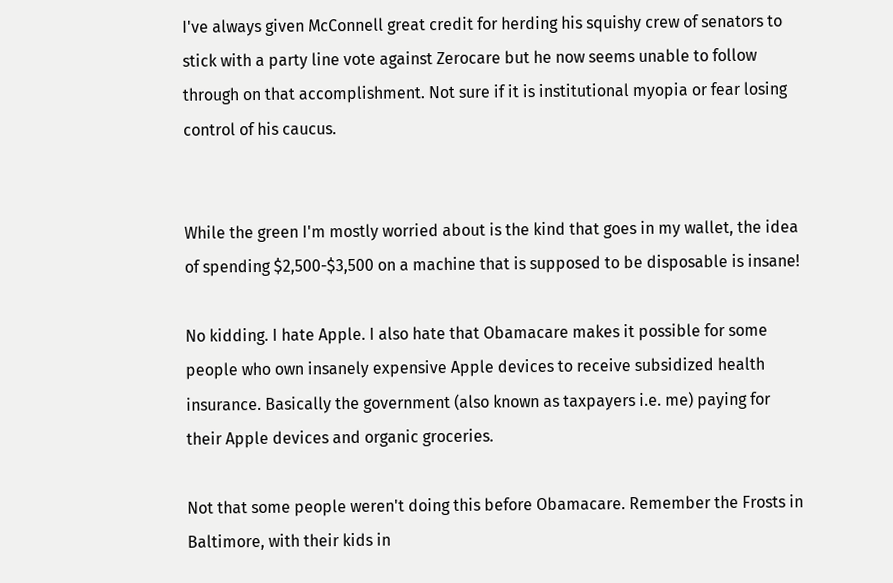I've always given McConnell great credit for herding his squishy crew of senators to stick with a party line vote against Zerocare but he now seems unable to follow through on that accomplishment. Not sure if it is institutional myopia or fear losing control of his caucus.


While the green I'm mostly worried about is the kind that goes in my wallet, the idea of spending $2,500-$3,500 on a machine that is supposed to be disposable is insane!

No kidding. I hate Apple. I also hate that Obamacare makes it possible for some people who own insanely expensive Apple devices to receive subsidized health insurance. Basically the government (also known as taxpayers i.e. me) paying for their Apple devices and organic groceries.

Not that some people weren't doing this before Obamacare. Remember the Frosts in Baltimore, with their kids in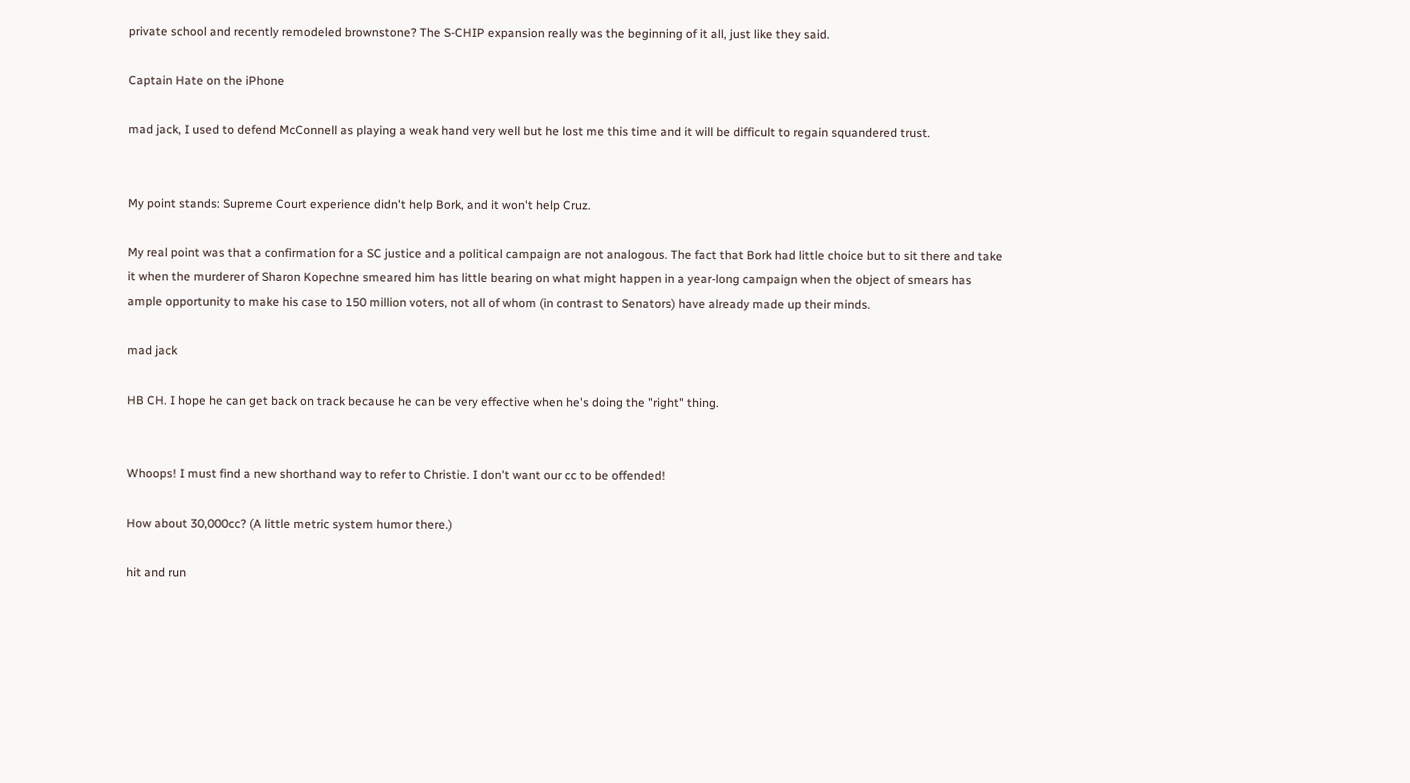private school and recently remodeled brownstone? The S-CHIP expansion really was the beginning of it all, just like they said.

Captain Hate on the iPhone

mad jack, I used to defend McConnell as playing a weak hand very well but he lost me this time and it will be difficult to regain squandered trust.


My point stands: Supreme Court experience didn't help Bork, and it won't help Cruz.

My real point was that a confirmation for a SC justice and a political campaign are not analogous. The fact that Bork had little choice but to sit there and take it when the murderer of Sharon Kopechne smeared him has little bearing on what might happen in a year-long campaign when the object of smears has ample opportunity to make his case to 150 million voters, not all of whom (in contrast to Senators) have already made up their minds.

mad jack

HB CH. I hope he can get back on track because he can be very effective when he's doing the "right" thing.


Whoops! I must find a new shorthand way to refer to Christie. I don't want our cc to be offended!

How about 30,000cc? (A little metric system humor there.)

hit and run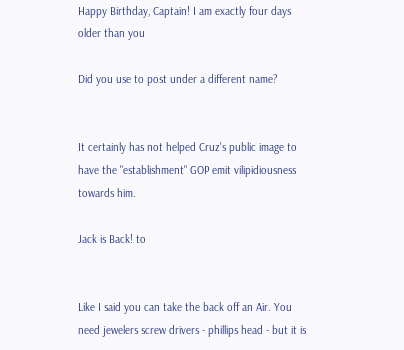Happy Birthday, Captain! I am exactly four days older than you

Did you use to post under a different name?


It certainly has not helped Cruz's public image to have the "establishment" GOP emit vilipidiousness towards him.

Jack is Back! to


Like I said you can take the back off an Air. You need jewelers screw drivers - phillips head - but it is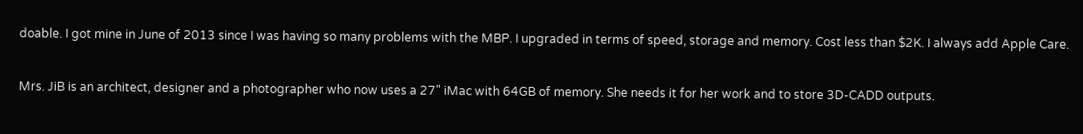doable. I got mine in June of 2013 since I was having so many problems with the MBP. I upgraded in terms of speed, storage and memory. Cost less than $2K. I always add Apple Care.

Mrs. JiB is an architect, designer and a photographer who now uses a 27" iMac with 64GB of memory. She needs it for her work and to store 3D-CADD outputs.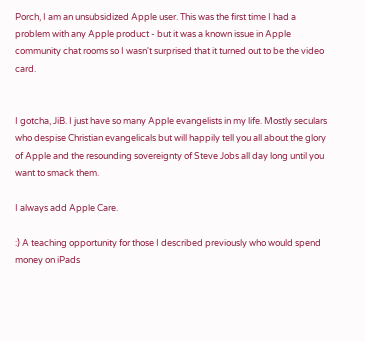Porch, I am an unsubsidized Apple user. This was the first time I had a problem with any Apple product - but it was a known issue in Apple community chat rooms so I wasn't surprised that it turned out to be the video card.


I gotcha, JiB. I just have so many Apple evangelists in my life. Mostly seculars who despise Christian evangelicals but will happily tell you all about the glory of Apple and the resounding sovereignty of Steve Jobs all day long until you want to smack them.

I always add Apple Care.

:) A teaching opportunity for those I described previously who would spend money on iPads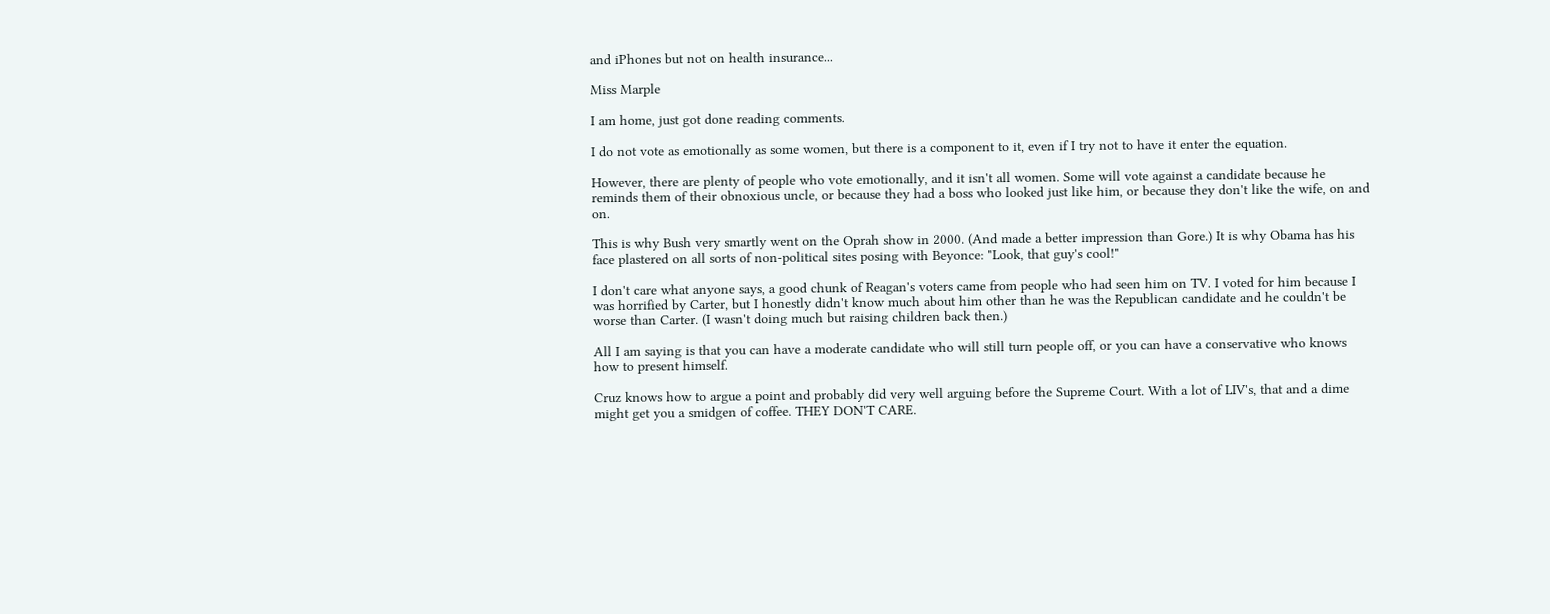and iPhones but not on health insurance...

Miss Marple

I am home, just got done reading comments.

I do not vote as emotionally as some women, but there is a component to it, even if I try not to have it enter the equation.

However, there are plenty of people who vote emotionally, and it isn't all women. Some will vote against a candidate because he reminds them of their obnoxious uncle, or because they had a boss who looked just like him, or because they don't like the wife, on and on.

This is why Bush very smartly went on the Oprah show in 2000. (And made a better impression than Gore.) It is why Obama has his face plastered on all sorts of non-political sites posing with Beyonce: "Look, that guy's cool!"

I don't care what anyone says, a good chunk of Reagan's voters came from people who had seen him on TV. I voted for him because I was horrified by Carter, but I honestly didn't know much about him other than he was the Republican candidate and he couldn't be worse than Carter. (I wasn't doing much but raising children back then.)

All I am saying is that you can have a moderate candidate who will still turn people off, or you can have a conservative who knows how to present himself.

Cruz knows how to argue a point and probably did very well arguing before the Supreme Court. With a lot of LIV's, that and a dime might get you a smidgen of coffee. THEY DON'T CARE.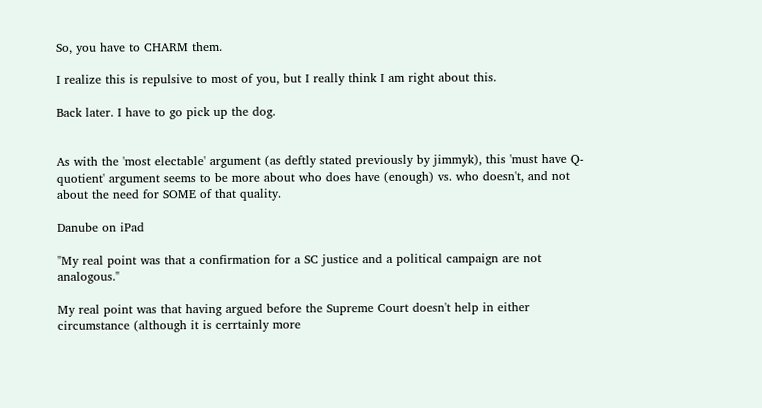So, you have to CHARM them.

I realize this is repulsive to most of you, but I really think I am right about this.

Back later. I have to go pick up the dog.


As with the 'most electable' argument (as deftly stated previously by jimmyk), this 'must have Q-quotient' argument seems to be more about who does have (enough) vs. who doesn't, and not about the need for SOME of that quality.

Danube on iPad

"My real point was that a confirmation for a SC justice and a political campaign are not analogous."

My real point was that having argued before the Supreme Court doesn't help in either circumstance (although it is cerrtainly more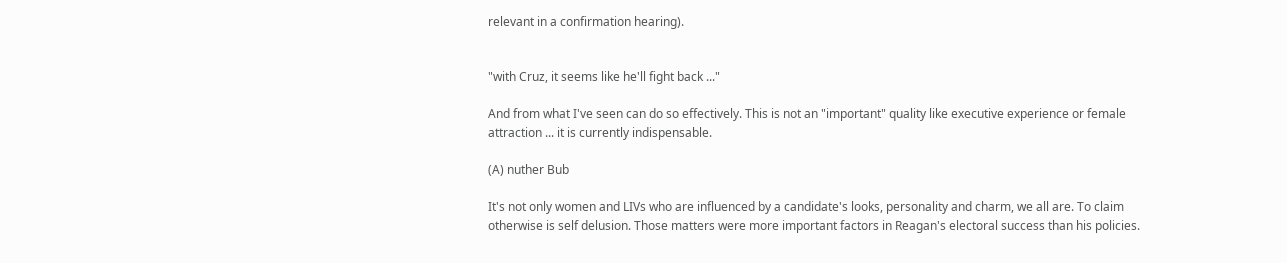relevant in a confirmation hearing).


"with Cruz, it seems like he'll fight back ..."

And from what I've seen can do so effectively. This is not an "important" quality like executive experience or female attraction ... it is currently indispensable.

(A) nuther Bub

It's not only women and LIVs who are influenced by a candidate's looks, personality and charm, we all are. To claim otherwise is self delusion. Those matters were more important factors in Reagan's electoral success than his policies.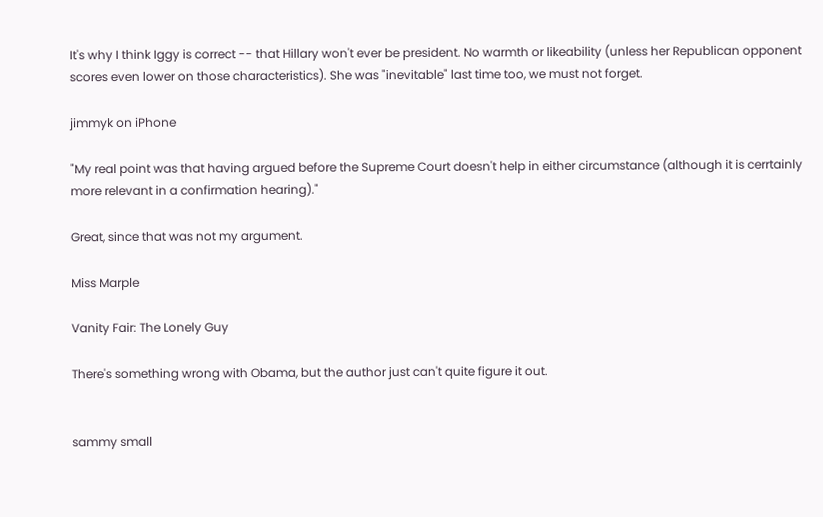It's why I think Iggy is correct -- that Hillary won't ever be president. No warmth or likeability (unless her Republican opponent scores even lower on those characteristics). She was "inevitable" last time too, we must not forget.

jimmyk on iPhone

"My real point was that having argued before the Supreme Court doesn't help in either circumstance (although it is cerrtainly more relevant in a confirmation hearing)."

Great, since that was not my argument.

Miss Marple

Vanity Fair: The Lonely Guy

There's something wrong with Obama, but the author just can't quite figure it out.


sammy small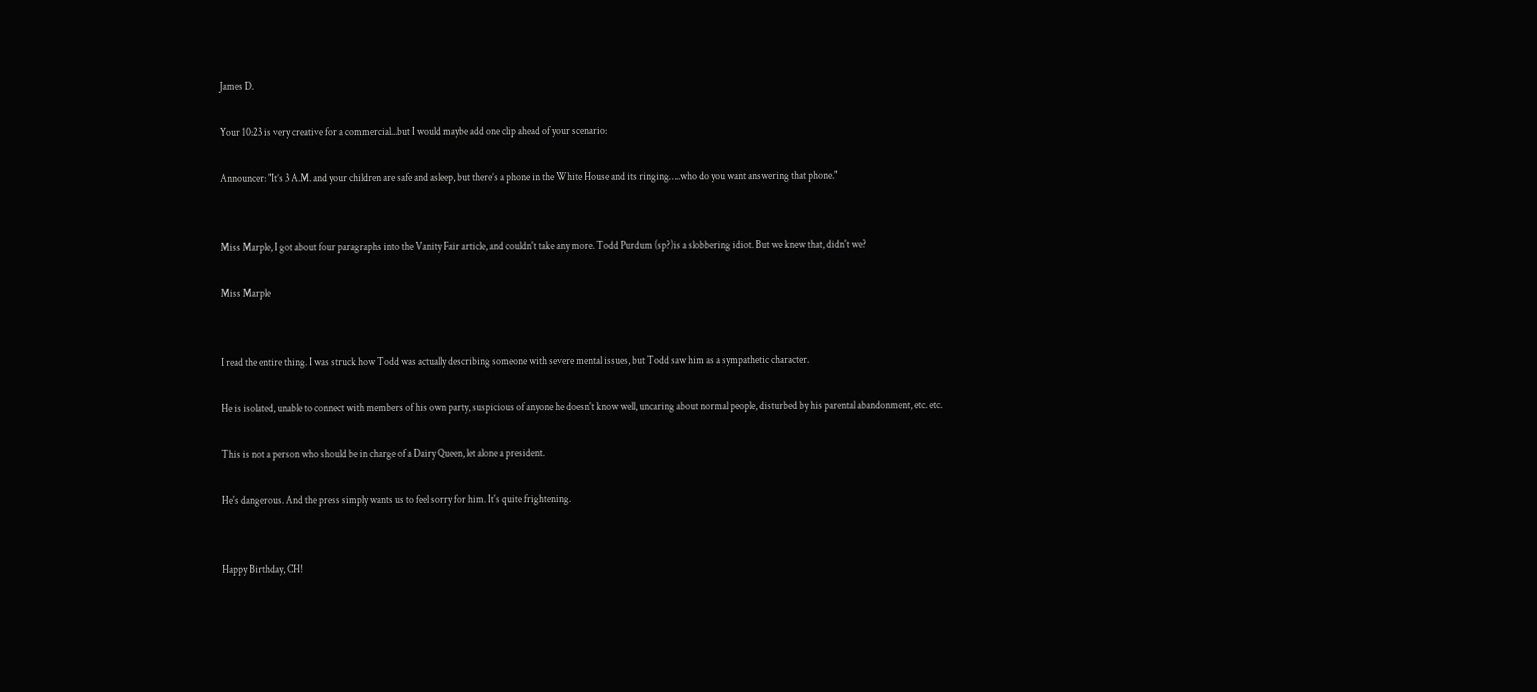James D.

Your 10:23 is very creative for a commercial...but I would maybe add one clip ahead of your scenario:

Announcer: "It’s 3 A.M. and your children are safe and asleep, but there’s a phone in the White House and its ringing…..who do you want answering that phone."


Miss Marple, I got about four paragraphs into the Vanity Fair article, and couldn't take any more. Todd Purdum (sp?)is a slobbering idiot. But we knew that, didn't we?

Miss Marple


I read the entire thing. I was struck how Todd was actually describing someone with severe mental issues, but Todd saw him as a sympathetic character.

He is isolated, unable to connect with members of his own party, suspicious of anyone he doesn't know well, uncaring about normal people, disturbed by his parental abandonment, etc. etc.

This is not a person who should be in charge of a Dairy Queen, let alone a president.

He's dangerous. And the press simply wants us to feel sorry for him. It's quite frightening.


Happy Birthday, CH!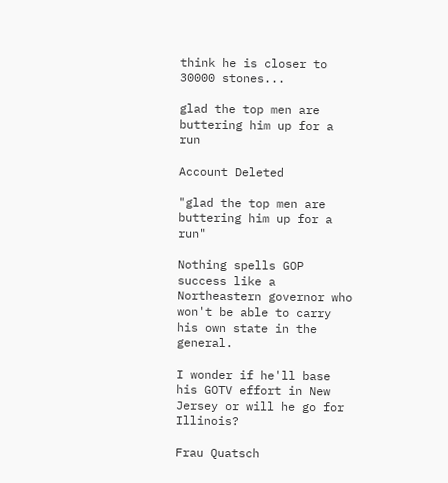think he is closer to 30000 stones...

glad the top men are buttering him up for a run

Account Deleted

"glad the top men are buttering him up for a run"

Nothing spells GOP success like a Northeastern governor who won't be able to carry his own state in the general.

I wonder if he'll base his GOTV effort in New Jersey or will he go for Illinois?

Frau Quatsch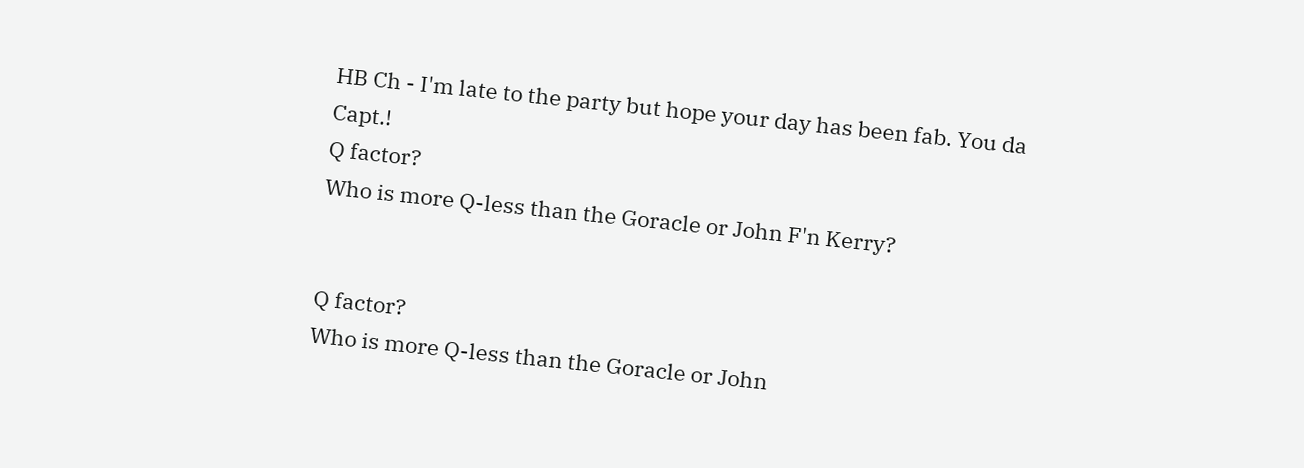HB Ch - I'm late to the party but hope your day has been fab. You da Capt.!
Q factor?
Who is more Q-less than the Goracle or John F'n Kerry?


Q factor?
Who is more Q-less than the Goracle or John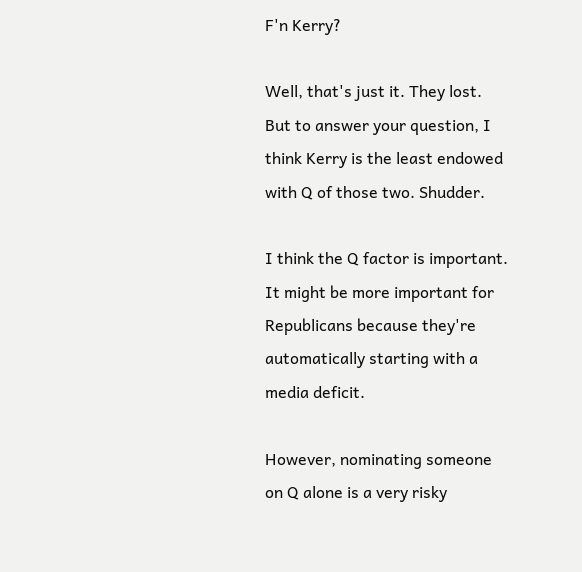F'n Kerry?

Well, that's just it. They lost. But to answer your question, I think Kerry is the least endowed with Q of those two. Shudder.

I think the Q factor is important. It might be more important for Republicans because they're automatically starting with a media deficit.

However, nominating someone on Q alone is a very risky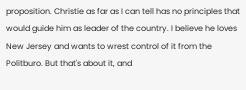proposition. Christie as far as I can tell has no principles that would guide him as leader of the country. I believe he loves New Jersey and wants to wrest control of it from the Politburo. But that's about it, and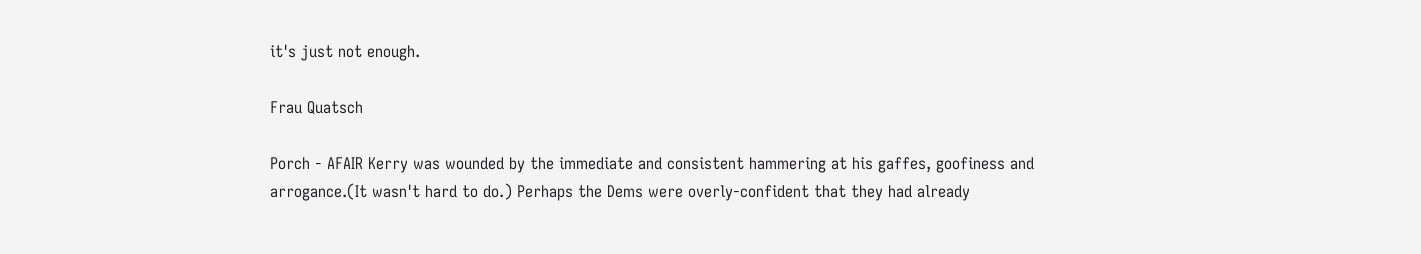it's just not enough.

Frau Quatsch

Porch - AFAIR Kerry was wounded by the immediate and consistent hammering at his gaffes, goofiness and arrogance.(It wasn't hard to do.) Perhaps the Dems were overly-confident that they had already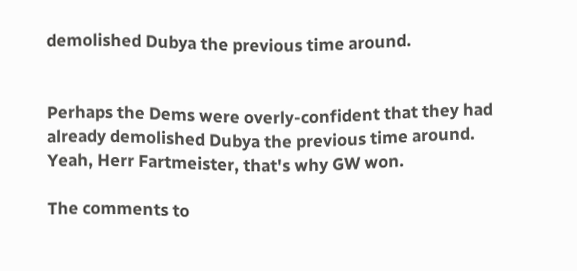demolished Dubya the previous time around.


Perhaps the Dems were overly-confident that they had already demolished Dubya the previous time around. Yeah, Herr Fartmeister, that's why GW won.

The comments to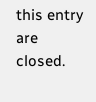this entry are closed.